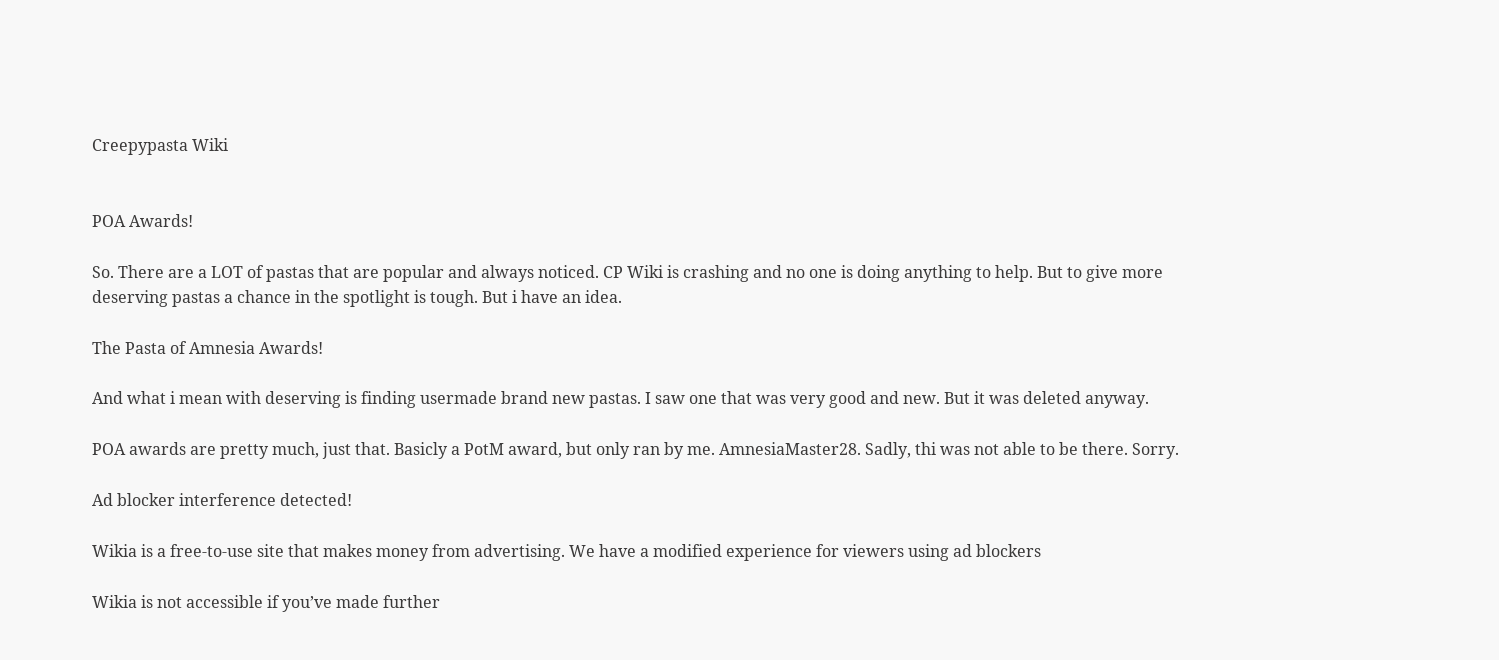Creepypasta Wiki


POA Awards!

So. There are a LOT of pastas that are popular and always noticed. CP Wiki is crashing and no one is doing anything to help. But to give more deserving pastas a chance in the spotlight is tough. But i have an idea.

The Pasta of Amnesia Awards!

And what i mean with deserving is finding usermade brand new pastas. I saw one that was very good and new. But it was deleted anyway.

POA awards are pretty much, just that. Basicly a PotM award, but only ran by me. AmnesiaMaster28. Sadly, thi was not able to be there. Sorry.

Ad blocker interference detected!

Wikia is a free-to-use site that makes money from advertising. We have a modified experience for viewers using ad blockers

Wikia is not accessible if you’ve made further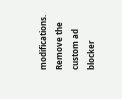modifications. Remove the custom ad blocker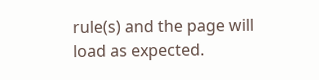rule(s) and the page will load as expected.